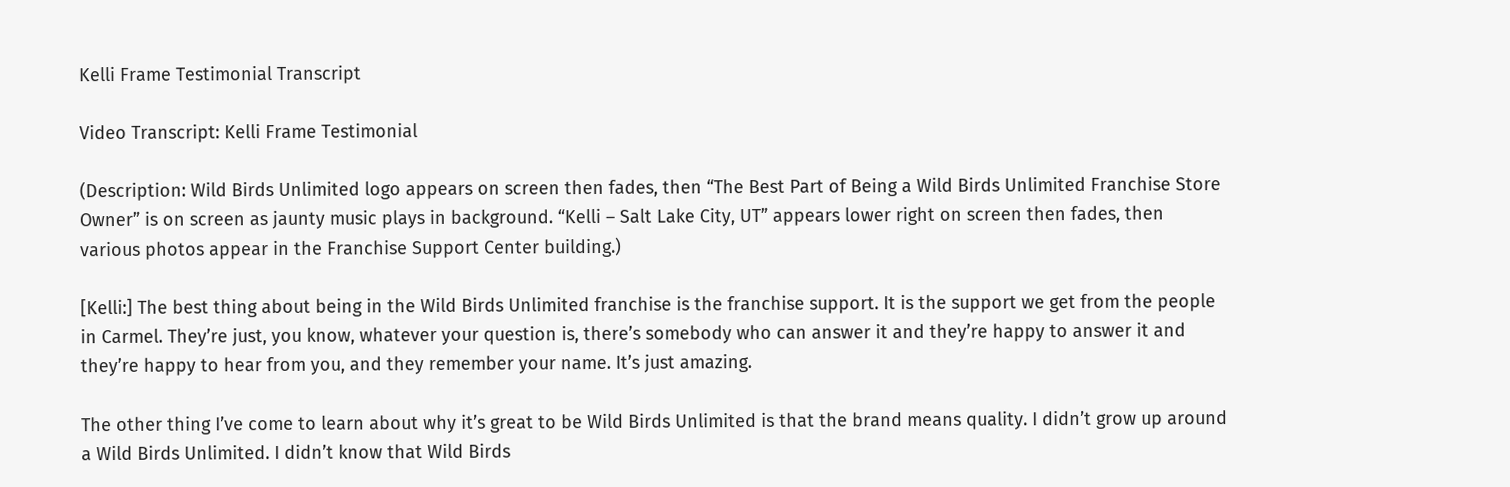Kelli Frame Testimonial Transcript

Video Transcript: Kelli Frame Testimonial

(Description: Wild Birds Unlimited logo appears on screen then fades, then “The Best Part of Being a Wild Birds Unlimited Franchise Store Owner” is on screen as jaunty music plays in background. “Kelli – Salt Lake City, UT” appears lower right on screen then fades, then various photos appear in the Franchise Support Center building.)

[Kelli:] The best thing about being in the Wild Birds Unlimited franchise is the franchise support. It is the support we get from the people in Carmel. They’re just, you know, whatever your question is, there’s somebody who can answer it and they’re happy to answer it and they’re happy to hear from you, and they remember your name. It’s just amazing.

The other thing I’ve come to learn about why it’s great to be Wild Birds Unlimited is that the brand means quality. I didn’t grow up around a Wild Birds Unlimited. I didn’t know that Wild Birds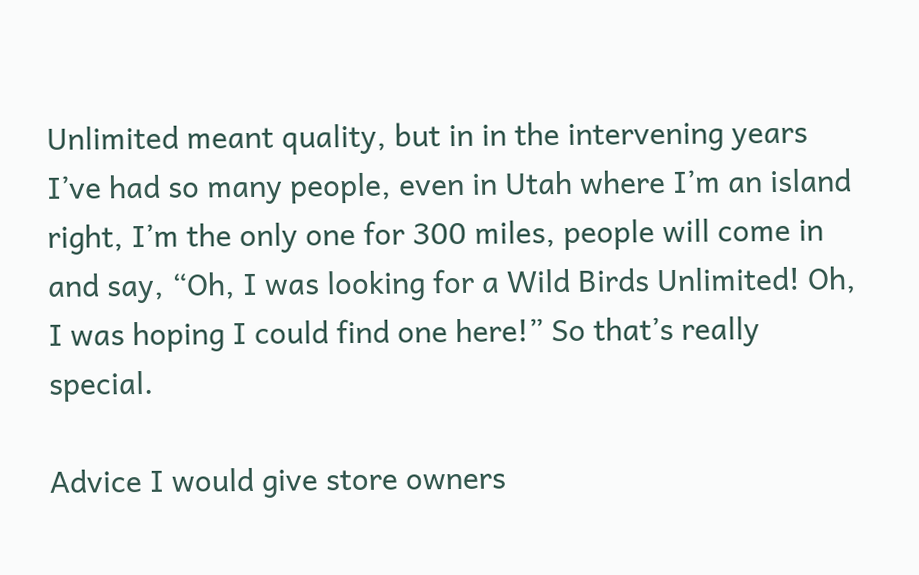Unlimited meant quality, but in in the intervening years I’ve had so many people, even in Utah where I’m an island right, I’m the only one for 300 miles, people will come in and say, “Oh, I was looking for a Wild Birds Unlimited! Oh, I was hoping I could find one here!” So that’s really special.

Advice I would give store owners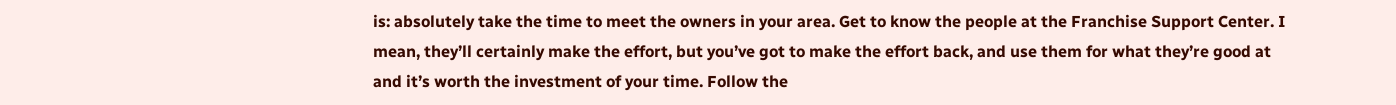is: absolutely take the time to meet the owners in your area. Get to know the people at the Franchise Support Center. I mean, they’ll certainly make the effort, but you’ve got to make the effort back, and use them for what they’re good at and it’s worth the investment of your time. Follow the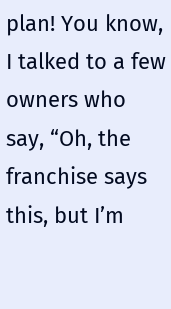plan! You know, I talked to a few owners who say, “Oh, the franchise says this, but I’m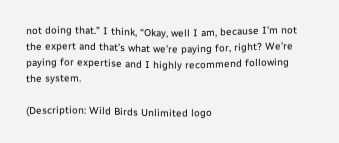not doing that.” I think, “Okay, well I am, because I’m not the expert and that’s what we’re paying for, right? We’re paying for expertise and I highly recommend following the system.

(Description: Wild Birds Unlimited logo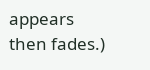appears then fades.)